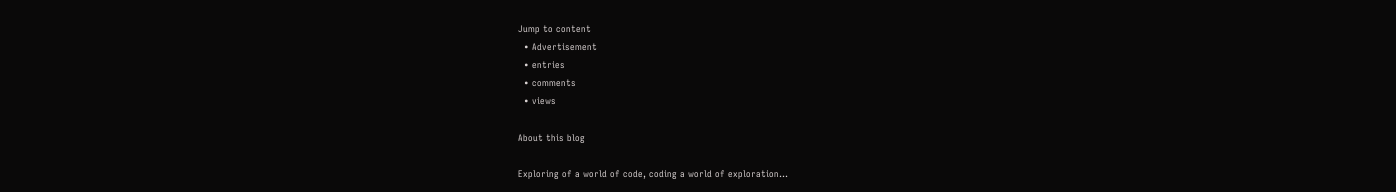Jump to content
  • Advertisement
  • entries
  • comments
  • views

About this blog

Exploring of a world of code, coding a world of exploration...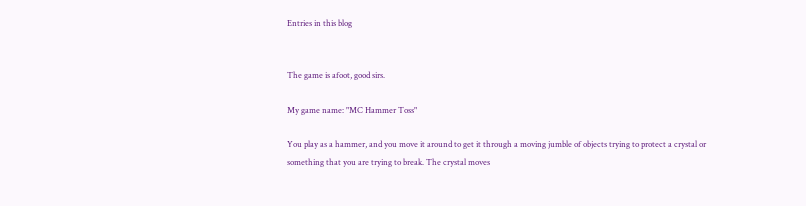Entries in this blog


The game is afoot, good sirs.

My game name: "MC Hammer Toss"

You play as a hammer, and you move it around to get it through a moving jumble of objects trying to protect a crystal or something that you are trying to break. The crystal moves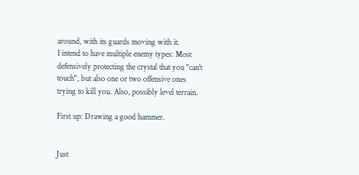around, with its guards moving with it.
I intend to have multiple enemy types: Most defensively protecting the crystal that you "can't touch", but also one or two offensive ones trying to kill you. Also, possibly level terrain.

First up: Drawing a good hammer.


Just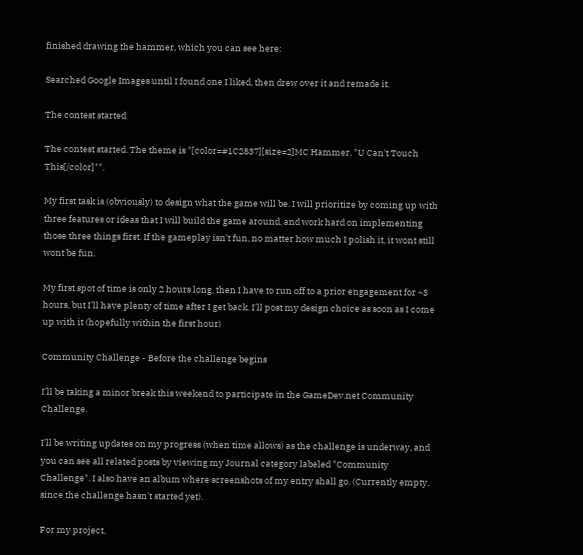finished drawing the hammer, which you can see here:

Searched Google Images until I found one I liked, then drew over it and remade it.

The contest started

The contest started. The theme is "[color=#1C2837][size=2]MC Hammer, "U Can't Touch This[/color]"".

My first task is (obviously) to design what the game will be. I will prioritize by coming up with three features or ideas that I will build the game around, and work hard on implementing those three things first. If the gameplay isn't fun, no matter how much I polish it, it wont still wont be fun.

My first spot of time is only 2 hours long, then I have to run off to a prior engagement for ~3 hours, but I'll have plenty of time after I get back. I'll post my design choice as soon as I come up with it (hopefully within the first hour)

Community Challenge - Before the challenge begins

I'll be taking a minor break this weekend to participate in the GameDev.net Community Challenge.

I'll be writing updates on my progress (when time allows) as the challenge is underway, and you can see all related posts by viewing my Journal category labeled "Community Challenge". I also have an album where screenshots of my entry shall go. (Currently empty, since the challenge hasn't started yet).

For my project,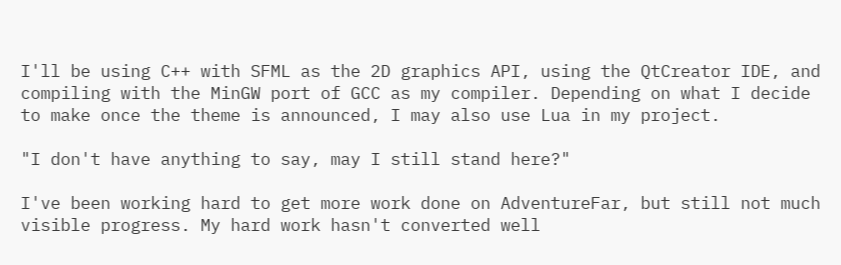I'll be using C++ with SFML as the 2D graphics API, using the QtCreator IDE, and compiling with the MinGW port of GCC as my compiler. Depending on what I decide to make once the theme is announced, I may also use Lua in my project.

"I don't have anything to say, may I still stand here?"

I've been working hard to get more work done on AdventureFar, but still not much visible progress. My hard work hasn't converted well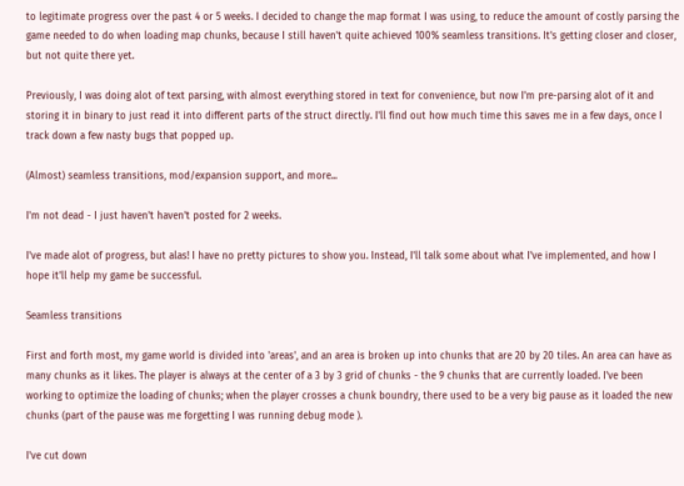to legitimate progress over the past 4 or 5 weeks. I decided to change the map format I was using, to reduce the amount of costly parsing the game needed to do when loading map chunks, because I still haven't quite achieved 100% seamless transitions. It's getting closer and closer, but not quite there yet.

Previously, I was doing alot of text parsing, with almost everything stored in text for convenience, but now I'm pre-parsing alot of it and storing it in binary to just read it into different parts of the struct directly. I'll find out how much time this saves me in a few days, once I track down a few nasty bugs that popped up.

(Almost) seamless transitions, mod/expansion support, and more...

I'm not dead - I just haven't haven't posted for 2 weeks.

I've made alot of progress, but alas! I have no pretty pictures to show you. Instead, I'll talk some about what I've implemented, and how I hope it'll help my game be successful.

Seamless transitions

First and forth most, my game world is divided into 'areas', and an area is broken up into chunks that are 20 by 20 tiles. An area can have as many chunks as it likes. The player is always at the center of a 3 by 3 grid of chunks - the 9 chunks that are currently loaded. I've been working to optimize the loading of chunks; when the player crosses a chunk boundry, there used to be a very big pause as it loaded the new chunks (part of the pause was me forgetting I was running debug mode ).

I've cut down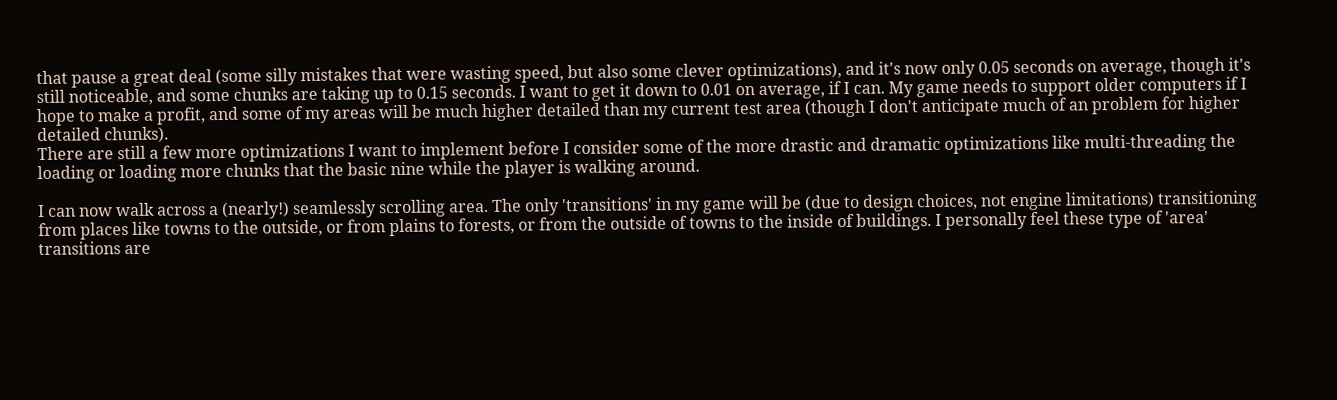that pause a great deal (some silly mistakes that were wasting speed, but also some clever optimizations), and it's now only 0.05 seconds on average, though it's still noticeable, and some chunks are taking up to 0.15 seconds. I want to get it down to 0.01 on average, if I can. My game needs to support older computers if I hope to make a profit, and some of my areas will be much higher detailed than my current test area (though I don't anticipate much of an problem for higher detailed chunks).
There are still a few more optimizations I want to implement before I consider some of the more drastic and dramatic optimizations like multi-threading the loading or loading more chunks that the basic nine while the player is walking around.

I can now walk across a (nearly!) seamlessly scrolling area. The only 'transitions' in my game will be (due to design choices, not engine limitations) transitioning from places like towns to the outside, or from plains to forests, or from the outside of towns to the inside of buildings. I personally feel these type of 'area' transitions are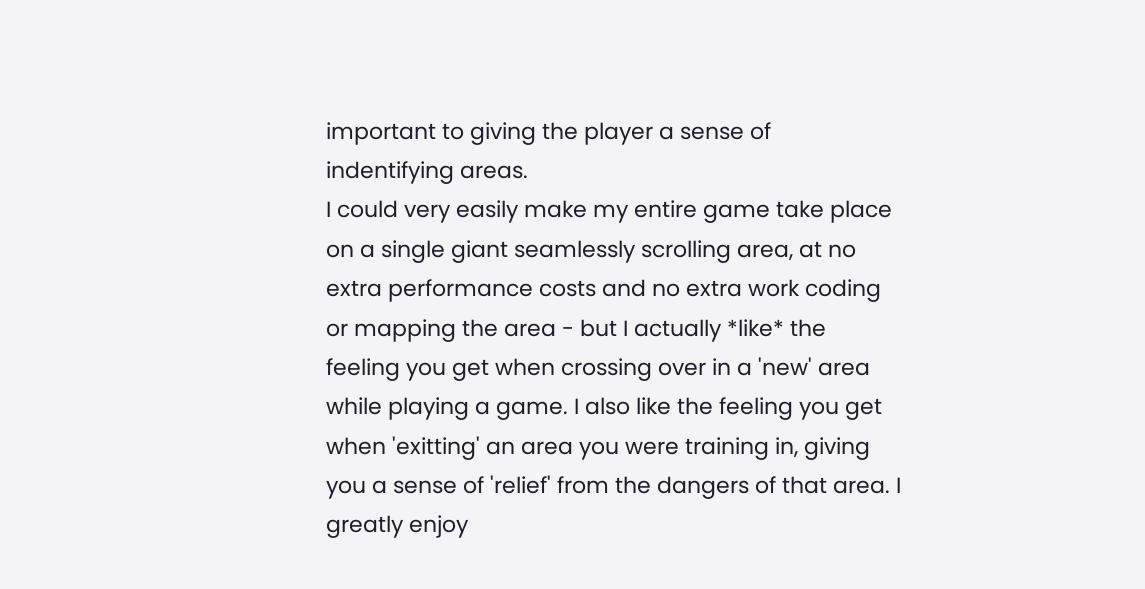important to giving the player a sense of indentifying areas.
I could very easily make my entire game take place on a single giant seamlessly scrolling area, at no extra performance costs and no extra work coding or mapping the area - but I actually *like* the feeling you get when crossing over in a 'new' area while playing a game. I also like the feeling you get when 'exitting' an area you were training in, giving you a sense of 'relief' from the dangers of that area. I greatly enjoy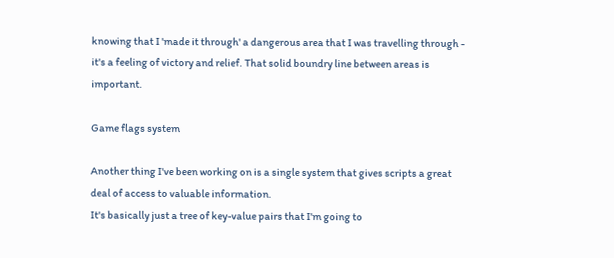knowing that I 'made it through' a dangerous area that I was travelling through - it's a feeling of victory and relief. That solid boundry line between areas is important.

Game flags system

Another thing I've been working on is a single system that gives scripts a great deal of access to valuable information.
It's basically just a tree of key-value pairs that I'm going to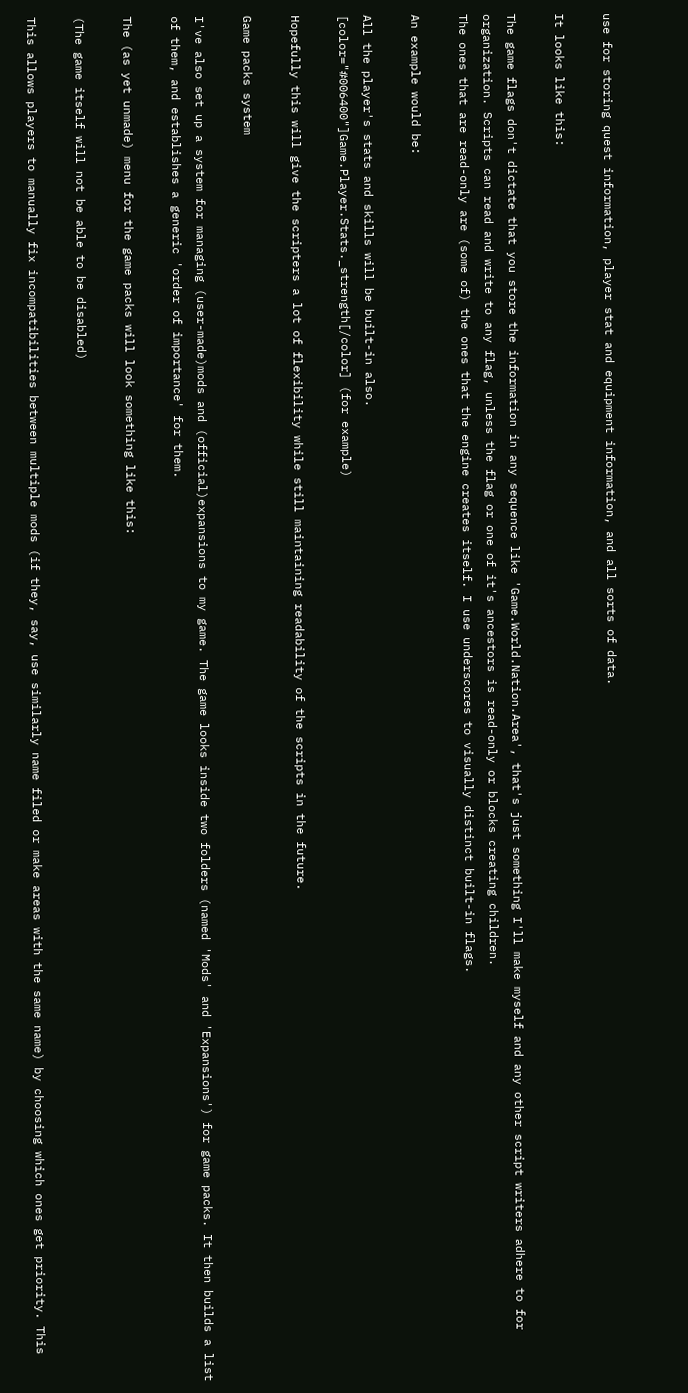use for storing quest information, player stat and equipment information, and all sorts of data.

It looks like this:

The game flags don't dictate that you store the information in any sequence like 'Game.World.Nation.Area', that's just something I'll make myself and any other script writers adhere to for organization. Scripts can read and write to any flag, unless the flag or one of it's ancestors is read-only or blocks creating children.
The ones that are read-only are (some of) the ones that the engine creates itself. I use underscores to visually distinct built-in flags.

An example would be:

All the player's stats and skills will be built-in also.
[color="#006400"]Game.Player.Stats._strength[/color] (for example)

Hopefully this will give the scripters a lot of flexibility while still maintaining readability of the scripts in the future.

Game packs system

I've also set up a system for managing (user-made)mods and (official)expansions to my game. The game looks inside two folders (named 'Mods' and 'Expansions') for game packs. It then builds a list of them, and establishes a generic 'order of importance' for them.

The (as yet unmade) menu for the game packs will look something like this:

(The game itself will not be able to be disabled)

This allows players to manually fix incompatibilities between multiple mods (if they, say, use similarly name filed or make areas with the same name) by choosing which ones get priority. This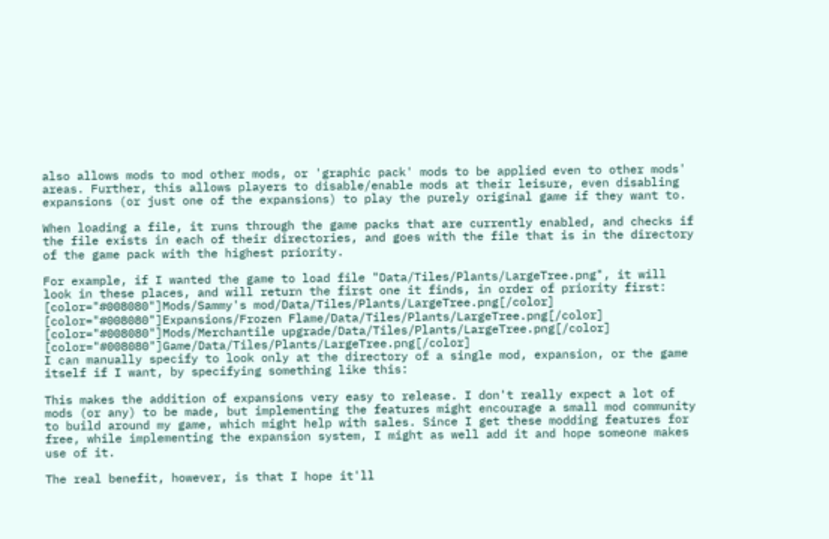also allows mods to mod other mods, or 'graphic pack' mods to be applied even to other mods' areas. Further, this allows players to disable/enable mods at their leisure, even disabling expansions (or just one of the expansions) to play the purely original game if they want to.

When loading a file, it runs through the game packs that are currently enabled, and checks if the file exists in each of their directories, and goes with the file that is in the directory of the game pack with the highest priority.

For example, if I wanted the game to load file "Data/Tiles/Plants/LargeTree.png", it will look in these places, and will return the first one it finds, in order of priority first:
[color="#008080"]Mods/Sammy's mod/Data/Tiles/Plants/LargeTree.png[/color] [color="#008080"]Expansions/Frozen Flame/Data/Tiles/Plants/LargeTree.png[/color] [color="#008080"]Mods/Merchantile upgrade/Data/Tiles/Plants/LargeTree.png[/color] [color="#008080"]Game/Data/Tiles/Plants/LargeTree.png[/color]
I can manually specify to look only at the directory of a single mod, expansion, or the game itself if I want, by specifying something like this:

This makes the addition of expansions very easy to release. I don't really expect a lot of mods (or any) to be made, but implementing the features might encourage a small mod community to build around my game, which might help with sales. Since I get these modding features for free, while implementing the expansion system, I might as well add it and hope someone makes use of it.

The real benefit, however, is that I hope it'll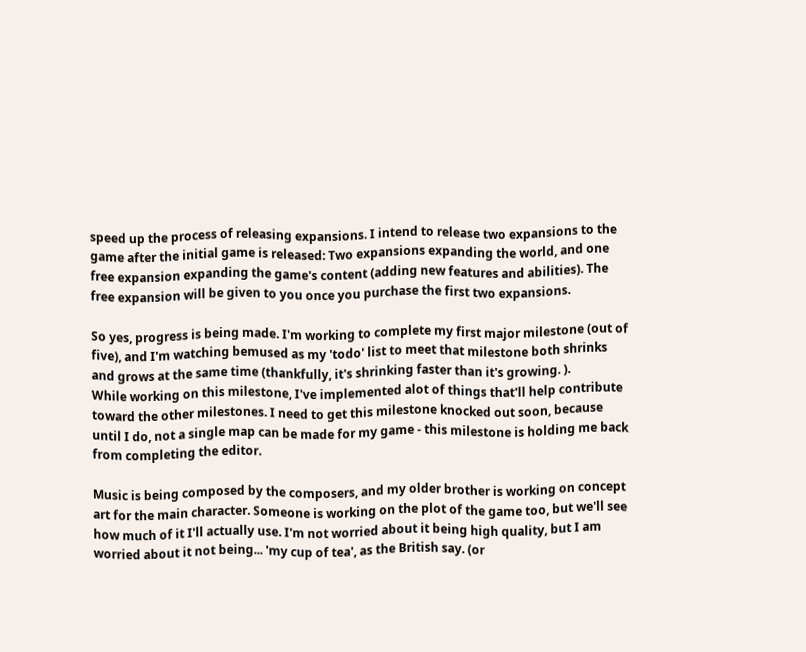speed up the process of releasing expansions. I intend to release two expansions to the game after the initial game is released: Two expansions expanding the world, and one free expansion expanding the game's content (adding new features and abilities). The free expansion will be given to you once you purchase the first two expansions.

So yes, progress is being made. I'm working to complete my first major milestone (out of five), and I'm watching bemused as my 'todo' list to meet that milestone both shrinks and grows at the same time (thankfully, it's shrinking faster than it's growing. ).
While working on this milestone, I've implemented alot of things that'll help contribute toward the other milestones. I need to get this milestone knocked out soon, because until I do, not a single map can be made for my game - this milestone is holding me back from completing the editor.

Music is being composed by the composers, and my older brother is working on concept art for the main character. Someone is working on the plot of the game too, but we'll see how much of it I'll actually use. I'm not worried about it being high quality, but I am worried about it not being... 'my cup of tea', as the British say. (or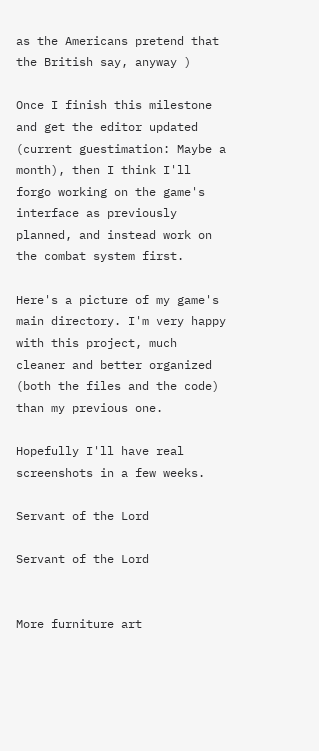as the Americans pretend that the British say, anyway )

Once I finish this milestone and get the editor updated (current guestimation: Maybe a month), then I think I'll forgo working on the game's interface as previously planned, and instead work on the combat system first.

Here's a picture of my game's main directory. I'm very happy with this project, much cleaner and better organized (both the files and the code) than my previous one.

Hopefully I'll have real screenshots in a few weeks.

Servant of the Lord

Servant of the Lord


More furniture art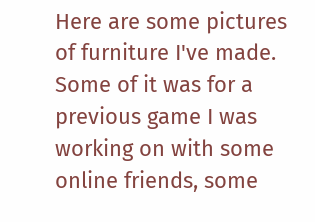Here are some pictures of furniture I've made. Some of it was for a previous game I was working on with some online friends, some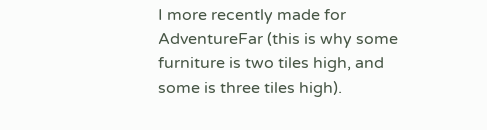I more recently made for AdventureFar (this is why some furniture is two tiles high, and some is three tiles high).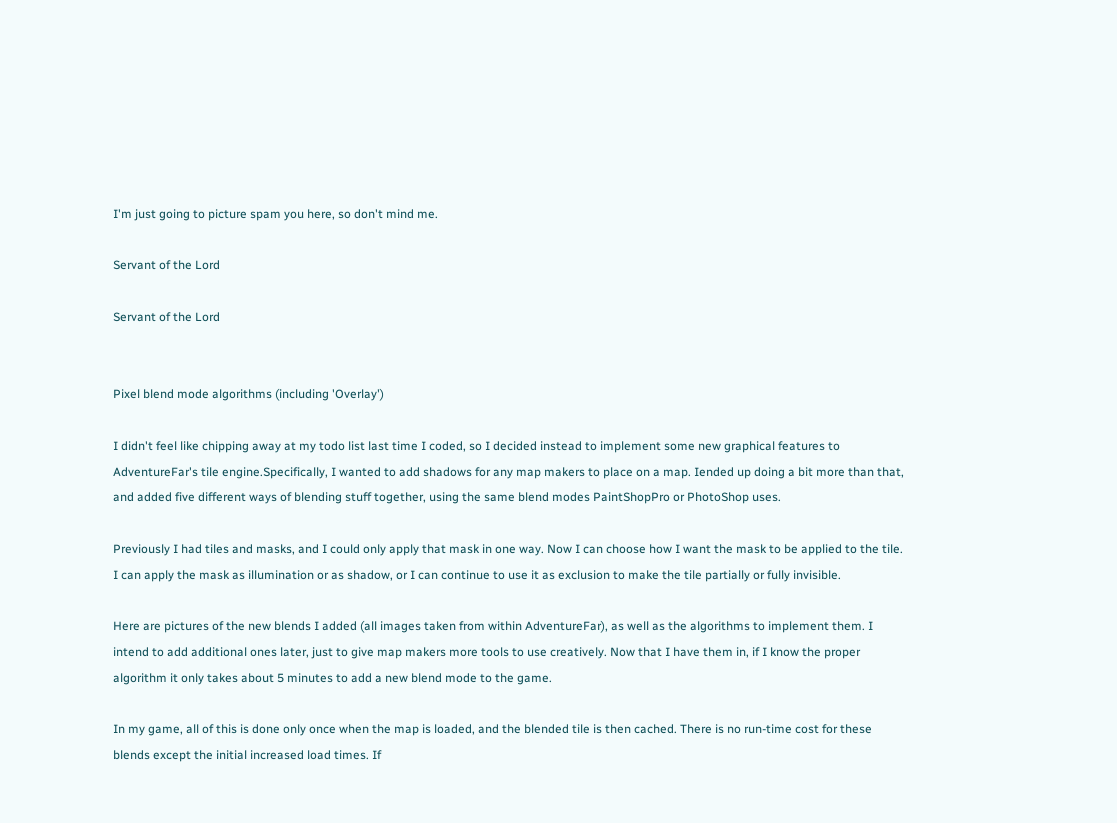I'm just going to picture spam you here, so don't mind me.

Servant of the Lord

Servant of the Lord


Pixel blend mode algorithms (including 'Overlay')

I didn't feel like chipping away at my todo list last time I coded, so I decided instead to implement some new graphical features to AdventureFar's tile engine.Specifically, I wanted to add shadows for any map makers to place on a map. Iended up doing a bit more than that, and added five different ways of blending stuff together, using the same blend modes PaintShopPro or PhotoShop uses.

Previously I had tiles and masks, and I could only apply that mask in one way. Now I can choose how I want the mask to be applied to the tile. I can apply the mask as illumination or as shadow, or I can continue to use it as exclusion to make the tile partially or fully invisible.

Here are pictures of the new blends I added (all images taken from within AdventureFar), as well as the algorithms to implement them. I intend to add additional ones later, just to give map makers more tools to use creatively. Now that I have them in, if I know the proper algorithm it only takes about 5 minutes to add a new blend mode to the game.

In my game, all of this is done only once when the map is loaded, and the blended tile is then cached. There is no run-time cost for these blends except the initial increased load times. If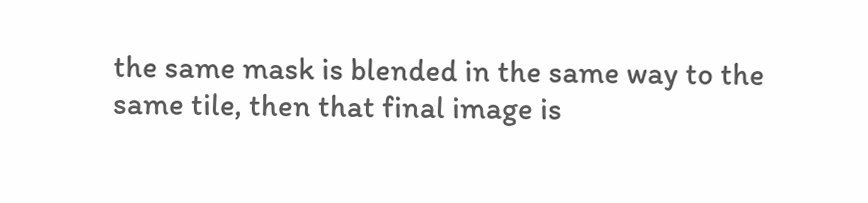the same mask is blended in the same way to the same tile, then that final image is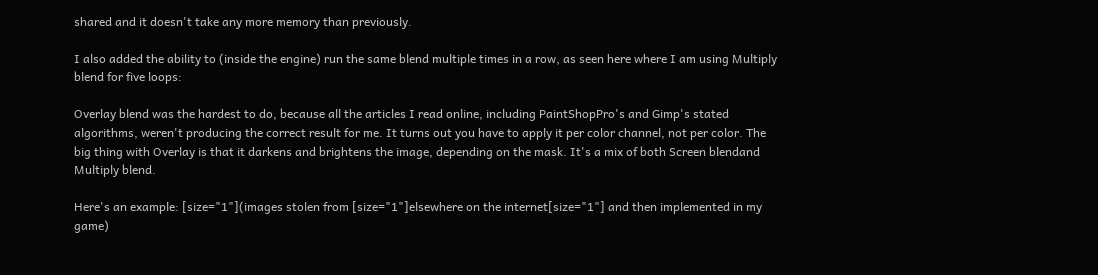shared and it doesn't take any more memory than previously.

I also added the ability to (inside the engine) run the same blend multiple times in a row, as seen here where I am using Multiply blend for five loops:

Overlay blend was the hardest to do, because all the articles I read online, including PaintShopPro's and Gimp's stated algorithms, weren't producing the correct result for me. It turns out you have to apply it per color channel, not per color. The big thing with Overlay is that it darkens and brightens the image, depending on the mask. It's a mix of both Screen blendand Multiply blend.

Here's an example: [size="1"](images stolen from [size="1"]elsewhere on the internet[size="1"] and then implemented in my game)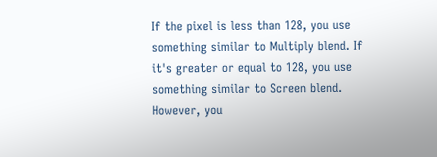If the pixel is less than 128, you use something similar to Multiply blend. If it's greater or equal to 128, you use something similar to Screen blend. However, you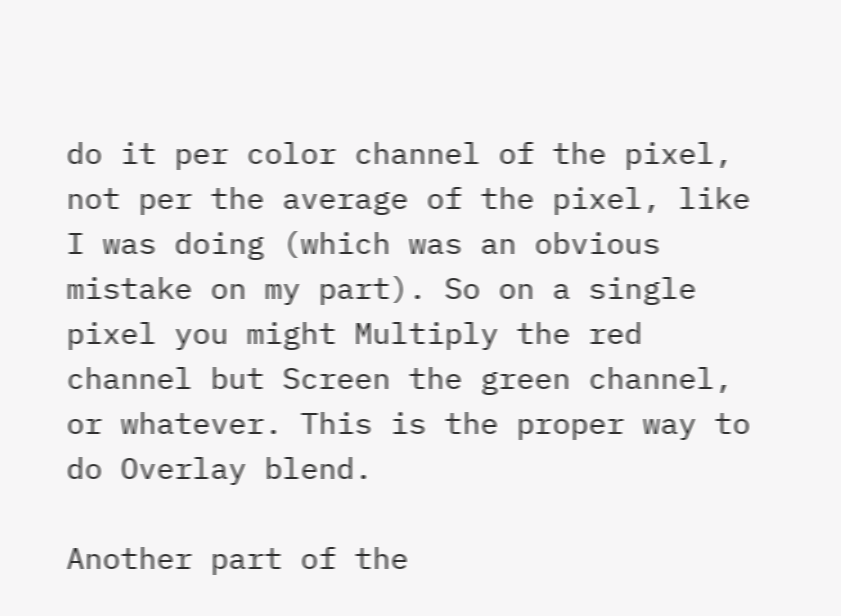do it per color channel of the pixel, not per the average of the pixel, like I was doing (which was an obvious mistake on my part). So on a single pixel you might Multiply the red channel but Screen the green channel, or whatever. This is the proper way to do Overlay blend.

Another part of the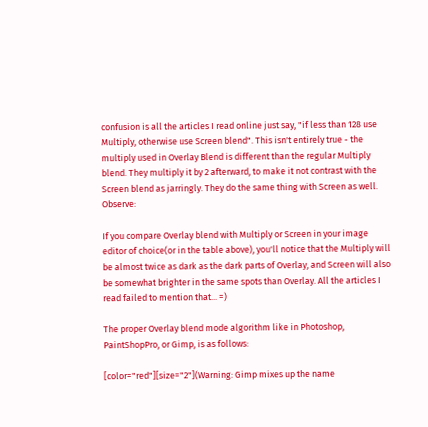confusion is all the articles I read online just say, "if less than 128 use Multiply, otherwise use Screen blend". This isn't entirely true - the multiply used in Overlay Blend is different than the regular Multiply blend. They multiply it by 2 afterward, to make it not contrast with the Screen blend as jarringly. They do the same thing with Screen as well. Observe:

If you compare Overlay blend with Multiply or Screen in your image editor of choice(or in the table above), you'll notice that the Multiply will be almost twice as dark as the dark parts of Overlay, and Screen will also be somewhat brighter in the same spots than Overlay. All the articles I read failed to mention that... =)

The proper Overlay blend mode algorithm like in Photoshop, PaintShopPro, or Gimp, is as follows:

[color="red"][size="2"](Warning: Gimp mixes up the name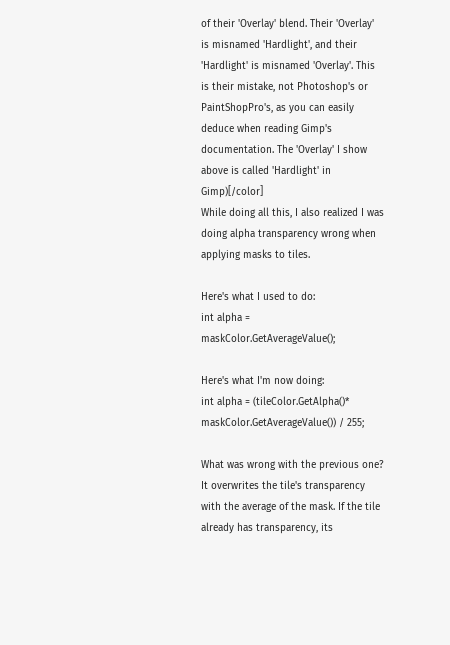of their 'Overlay' blend. Their 'Overlay' is misnamed 'Hardlight', and their 'Hardlight' is misnamed 'Overlay'. This is their mistake, not Photoshop's or PaintShopPro's, as you can easily deduce when reading Gimp's documentation. The 'Overlay' I show above is called 'Hardlight' in Gimp)[/color]
While doing all this, I also realized I was doing alpha transparency wrong when applying masks to tiles.

Here's what I used to do:
int alpha = maskColor.GetAverageValue();

Here's what I'm now doing:
int alpha = (tileColor.GetAlpha()* maskColor.GetAverageValue()) / 255;

What was wrong with the previous one? It overwrites the tile's transparency with the average of the mask. If the tile already has transparency, its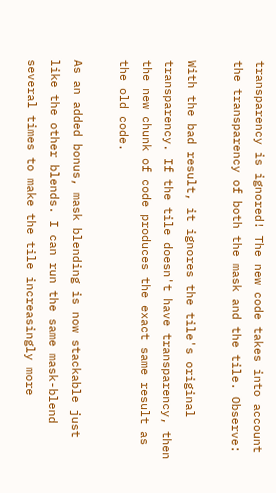transparency is ignored! The new code takes into account the transparency of both the mask and the tile. Observe:

With the bad result, it ignores the tile's original transparency. If the tile doesn't have transparency, then the new chunk of code produces the exact same result as the old code.

As an added bonus, mask blending is now stackable just like the other blends. I can run the same mask-blend several times to make the tile increasingly more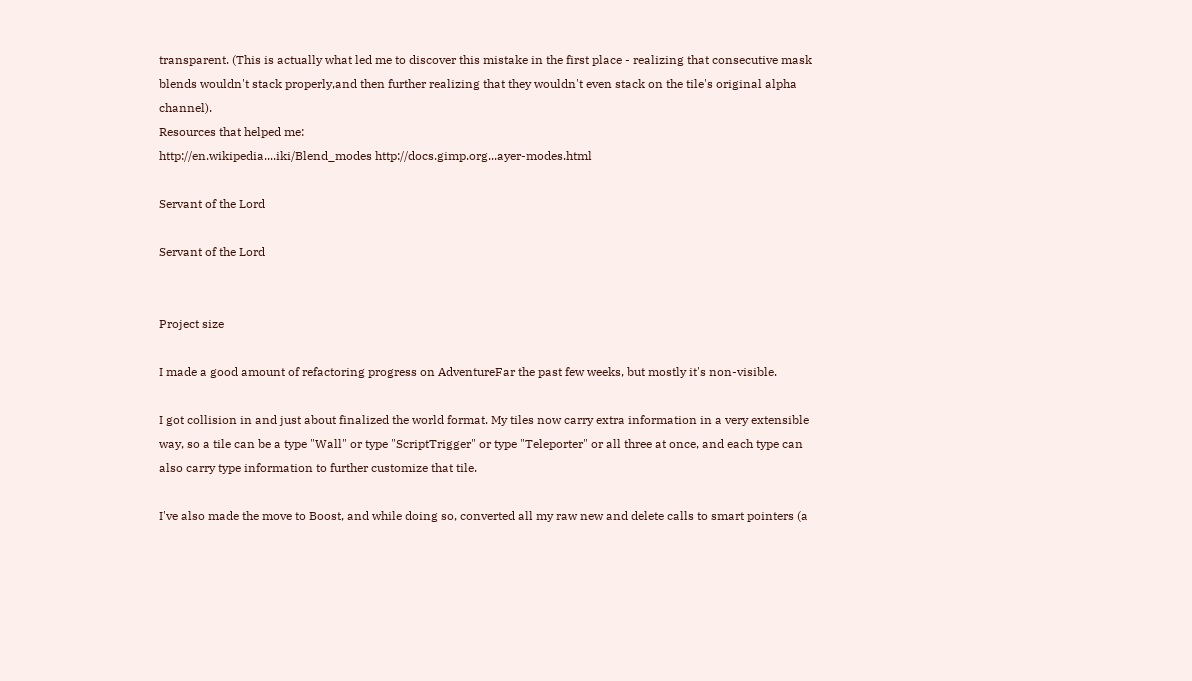transparent. (This is actually what led me to discover this mistake in the first place - realizing that consecutive mask blends wouldn't stack properly,and then further realizing that they wouldn't even stack on the tile's original alpha channel).
Resources that helped me:
http://en.wikipedia....iki/Blend_modes http://docs.gimp.org...ayer-modes.html

Servant of the Lord

Servant of the Lord


Project size

I made a good amount of refactoring progress on AdventureFar the past few weeks, but mostly it's non-visible.

I got collision in and just about finalized the world format. My tiles now carry extra information in a very extensible way, so a tile can be a type "Wall" or type "ScriptTrigger" or type "Teleporter" or all three at once, and each type can also carry type information to further customize that tile.

I've also made the move to Boost, and while doing so, converted all my raw new and delete calls to smart pointers (a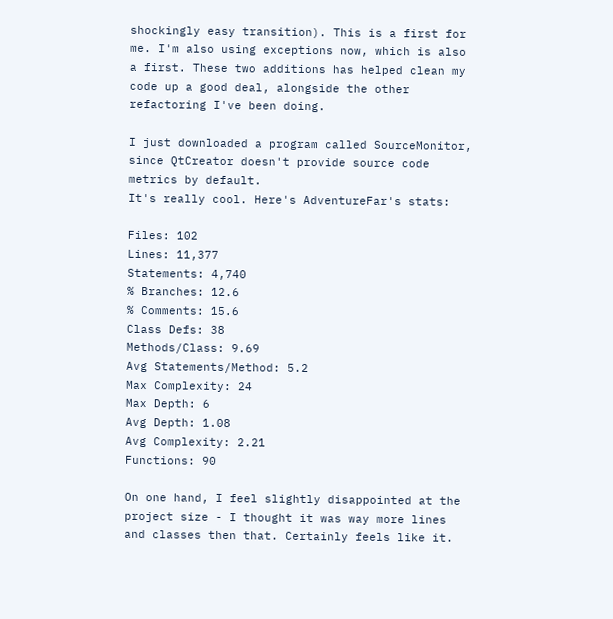shockingly easy transition). This is a first for me. I'm also using exceptions now, which is also a first. These two additions has helped clean my code up a good deal, alongside the other refactoring I've been doing.

I just downloaded a program called SourceMonitor, since QtCreator doesn't provide source code metrics by default.
It's really cool. Here's AdventureFar's stats:

Files: 102
Lines: 11,377
Statements: 4,740
% Branches: 12.6
% Comments: 15.6
Class Defs: 38
Methods/Class: 9.69
Avg Statements/Method: 5.2
Max Complexity: 24
Max Depth: 6
Avg Depth: 1.08
Avg Complexity: 2.21
Functions: 90

On one hand, I feel slightly disappointed at the project size - I thought it was way more lines and classes then that. Certainly feels like it.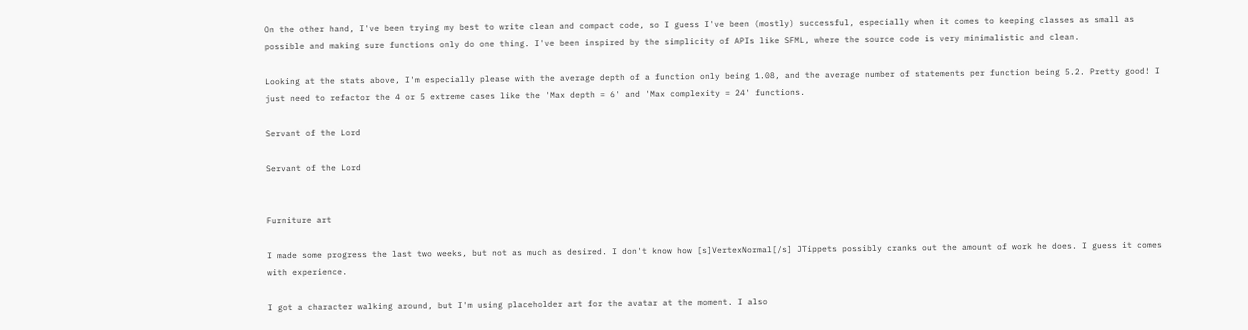On the other hand, I've been trying my best to write clean and compact code, so I guess I've been (mostly) successful, especially when it comes to keeping classes as small as possible and making sure functions only do one thing. I've been inspired by the simplicity of APIs like SFML, where the source code is very minimalistic and clean.

Looking at the stats above, I'm especially please with the average depth of a function only being 1.08, and the average number of statements per function being 5.2. Pretty good! I just need to refactor the 4 or 5 extreme cases like the 'Max depth = 6' and 'Max complexity = 24' functions.

Servant of the Lord

Servant of the Lord


Furniture art

I made some progress the last two weeks, but not as much as desired. I don't know how [s]VertexNormal[/s] JTippets possibly cranks out the amount of work he does. I guess it comes with experience.

I got a character walking around, but I'm using placeholder art for the avatar at the moment. I also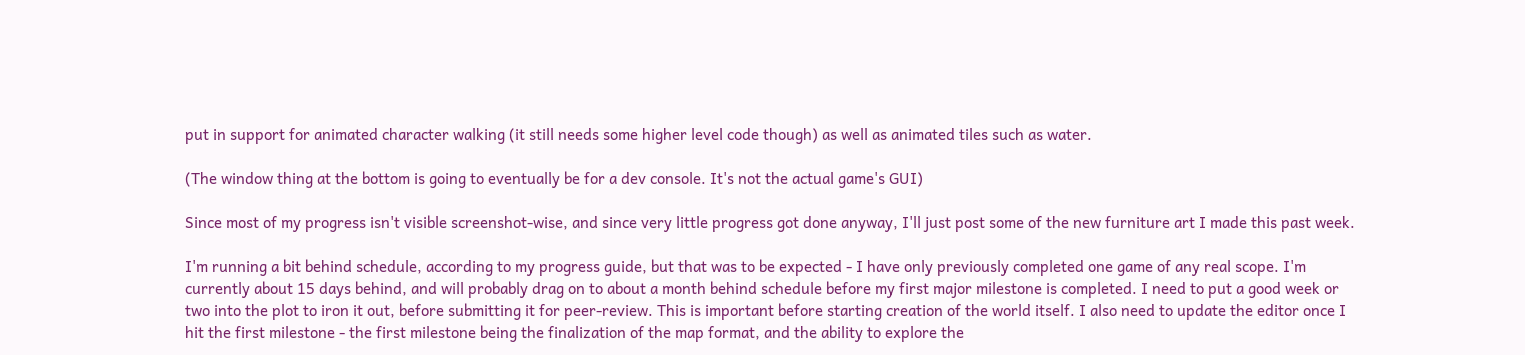put in support for animated character walking (it still needs some higher level code though) as well as animated tiles such as water.

(The window thing at the bottom is going to eventually be for a dev console. It's not the actual game's GUI)

Since most of my progress isn't visible screenshot-wise, and since very little progress got done anyway, I'll just post some of the new furniture art I made this past week.

I'm running a bit behind schedule, according to my progress guide, but that was to be expected - I have only previously completed one game of any real scope. I'm currently about 15 days behind, and will probably drag on to about a month behind schedule before my first major milestone is completed. I need to put a good week or two into the plot to iron it out, before submitting it for peer-review. This is important before starting creation of the world itself. I also need to update the editor once I hit the first milestone - the first milestone being the finalization of the map format, and the ability to explore the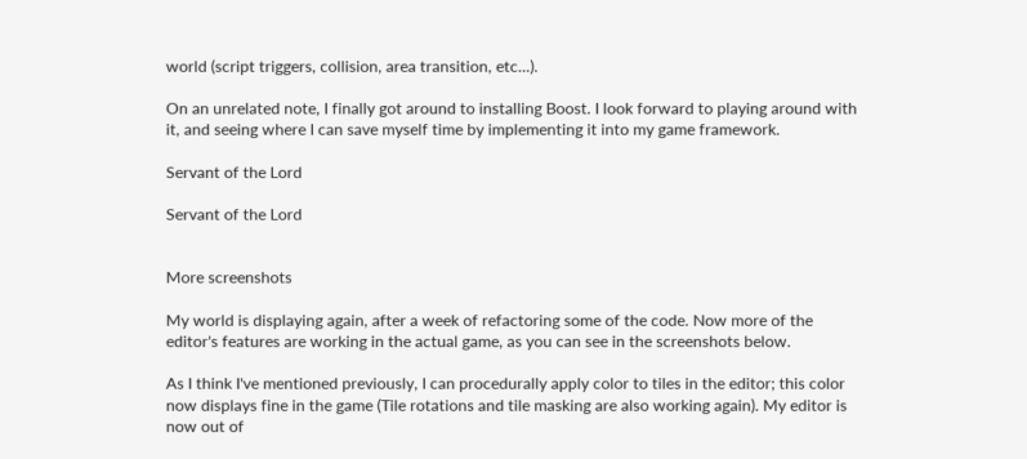world (script triggers, collision, area transition, etc...).

On an unrelated note, I finally got around to installing Boost. I look forward to playing around with it, and seeing where I can save myself time by implementing it into my game framework.

Servant of the Lord

Servant of the Lord


More screenshots

My world is displaying again, after a week of refactoring some of the code. Now more of the editor's features are working in the actual game, as you can see in the screenshots below.

As I think I've mentioned previously, I can procedurally apply color to tiles in the editor; this color now displays fine in the game (Tile rotations and tile masking are also working again). My editor is now out of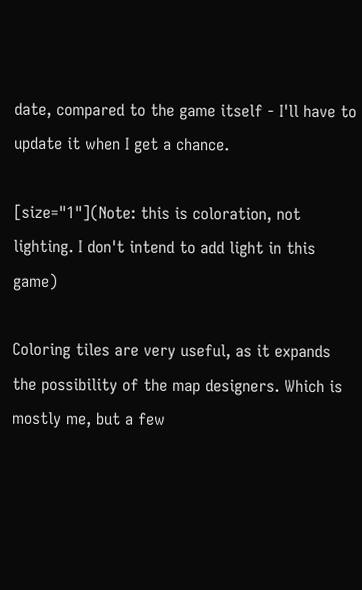date, compared to the game itself - I'll have to update it when I get a chance.

[size="1"](Note: this is coloration, not lighting. I don't intend to add light in this game)

Coloring tiles are very useful, as it expands the possibility of the map designers. Which is mostly me, but a few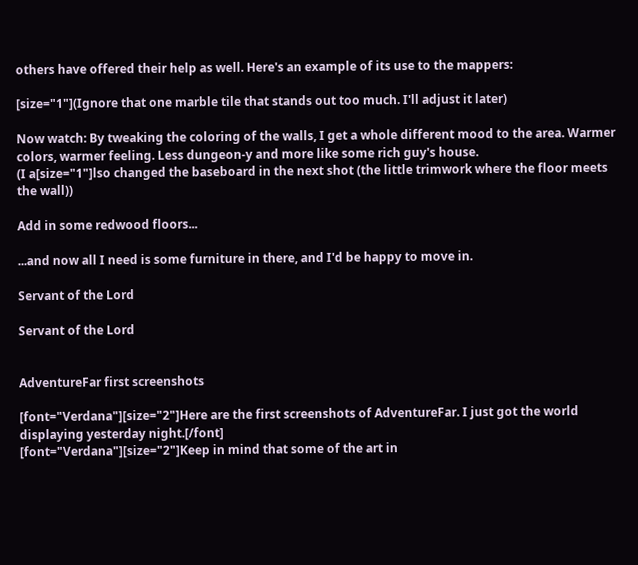others have offered their help as well. Here's an example of its use to the mappers:

[size="1"](Ignore that one marble tile that stands out too much. I'll adjust it later)

Now watch: By tweaking the coloring of the walls, I get a whole different mood to the area. Warmer colors, warmer feeling. Less dungeon-y and more like some rich guy's house.
(I a[size="1"]lso changed the baseboard in the next shot (the little trimwork where the floor meets the wall))

Add in some redwood floors...

...and now all I need is some furniture in there, and I'd be happy to move in.

Servant of the Lord

Servant of the Lord


AdventureFar first screenshots

[font="Verdana"][size="2"]Here are the first screenshots of AdventureFar. I just got the world displaying yesterday night.[/font]
[font="Verdana"][size="2"]Keep in mind that some of the art in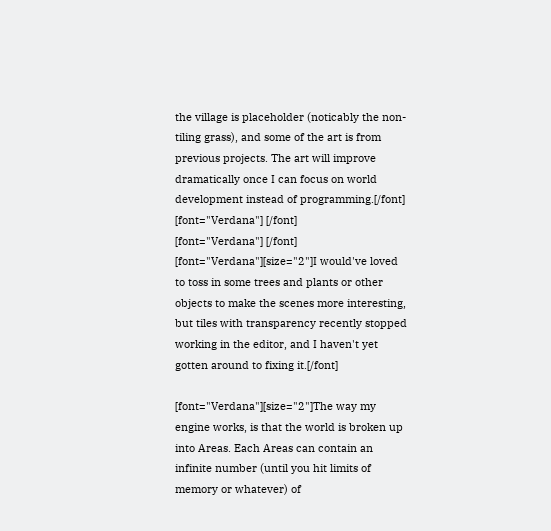the village is placeholder (noticably the non-tiling grass), and some of the art is from previous projects. The art will improve dramatically once I can focus on world development instead of programming.[/font]
[font="Verdana"] [/font]
[font="Verdana"] [/font]
[font="Verdana"][size="2"]I would've loved to toss in some trees and plants or other objects to make the scenes more interesting, but tiles with transparency recently stopped working in the editor, and I haven't yet gotten around to fixing it.[/font]

[font="Verdana"][size="2"]The way my engine works, is that the world is broken up into Areas. Each Areas can contain an infinite number (until you hit limits of memory or whatever) of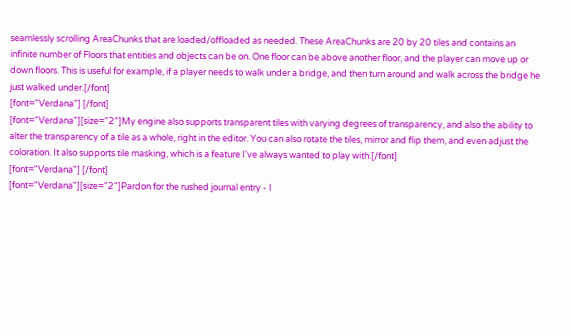seamlessly scrolling AreaChunks that are loaded/offloaded as needed. These AreaChunks are 20 by 20 tiles and contains an infinite number of Floors that entities and objects can be on. One floor can be above another floor, and the player can move up or down floors. This is useful for example, if a player needs to walk under a bridge, and then turn around and walk across the bridge he just walked under.[/font]
[font="Verdana"] [/font]
[font="Verdana"][size="2"]My engine also supports transparent tiles with varying degrees of transparency, and also the ability to alter the transparency of a tile as a whole, right in the editor. You can also rotate the tiles, mirror and flip them, and even adjust the coloration. It also supports tile masking, which is a feature I've always wanted to play with.[/font]
[font="Verdana"] [/font]
[font="Verdana"][size="2"]Pardon for the rushed journal entry - I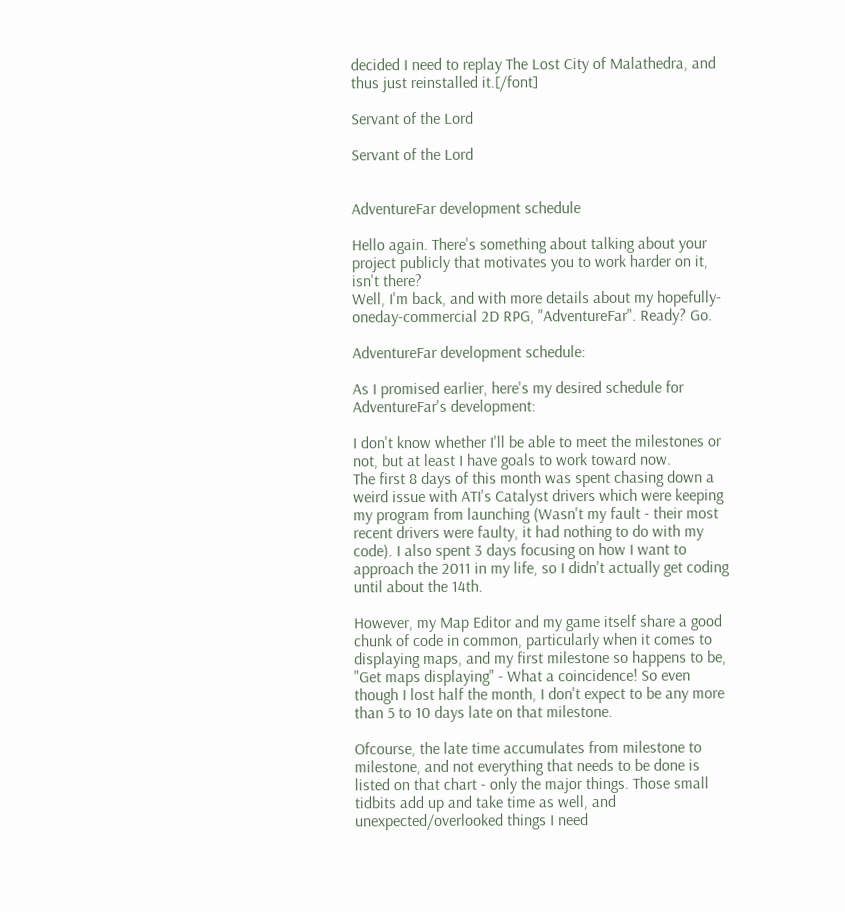decided I need to replay The Lost City of Malathedra, and thus just reinstalled it.[/font]

Servant of the Lord

Servant of the Lord


AdventureFar development schedule

Hello again. There's something about talking about your project publicly that motivates you to work harder on it, isn't there?
Well, I'm back, and with more details about my hopefully-oneday-commercial 2D RPG, "AdventureFar". Ready? Go.

AdventureFar development schedule:

As I promised earlier, here's my desired schedule for AdventureFar's development:

I don't know whether I'll be able to meet the milestones or not, but at least I have goals to work toward now.
The first 8 days of this month was spent chasing down a weird issue with ATI's Catalyst drivers which were keeping my program from launching (Wasn't my fault - their most recent drivers were faulty, it had nothing to do with my code). I also spent 3 days focusing on how I want to approach the 2011 in my life, so I didn't actually get coding until about the 14th.

However, my Map Editor and my game itself share a good chunk of code in common, particularly when it comes to displaying maps, and my first milestone so happens to be, "Get maps displaying" - What a coincidence! So even though I lost half the month, I don't expect to be any more than 5 to 10 days late on that milestone.

Ofcourse, the late time accumulates from milestone to milestone, and not everything that needs to be done is listed on that chart - only the major things. Those small tidbits add up and take time as well, and unexpected/overlooked things I need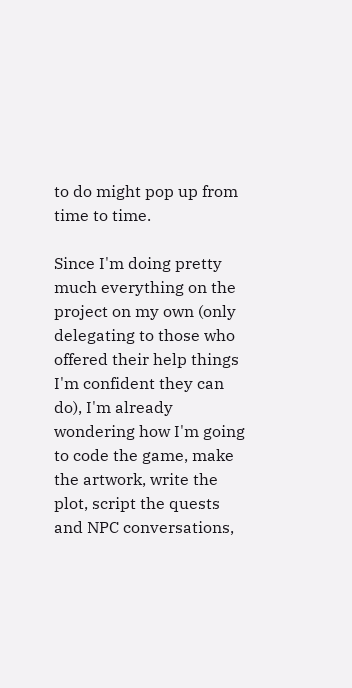to do might pop up from time to time.

Since I'm doing pretty much everything on the project on my own (only delegating to those who offered their help things I'm confident they can do), I'm already wondering how I'm going to code the game, make the artwork, write the plot, script the quests and NPC conversations,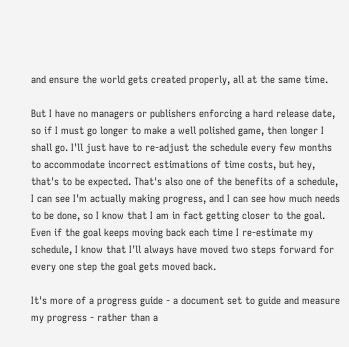and ensure the world gets created properly, all at the same time.

But I have no managers or publishers enforcing a hard release date, so if I must go longer to make a well polished game, then longer I shall go. I'll just have to re-adjust the schedule every few months to accommodate incorrect estimations of time costs, but hey, that's to be expected. That's also one of the benefits of a schedule, I can see I'm actually making progress, and I can see how much needs to be done, so I know that I am in fact getting closer to the goal. Even if the goal keeps moving back each time I re-estimate my schedule, I know that I'll always have moved two steps forward for every one step the goal gets moved back.

It's more of a progress guide - a document set to guide and measure my progress - rather than a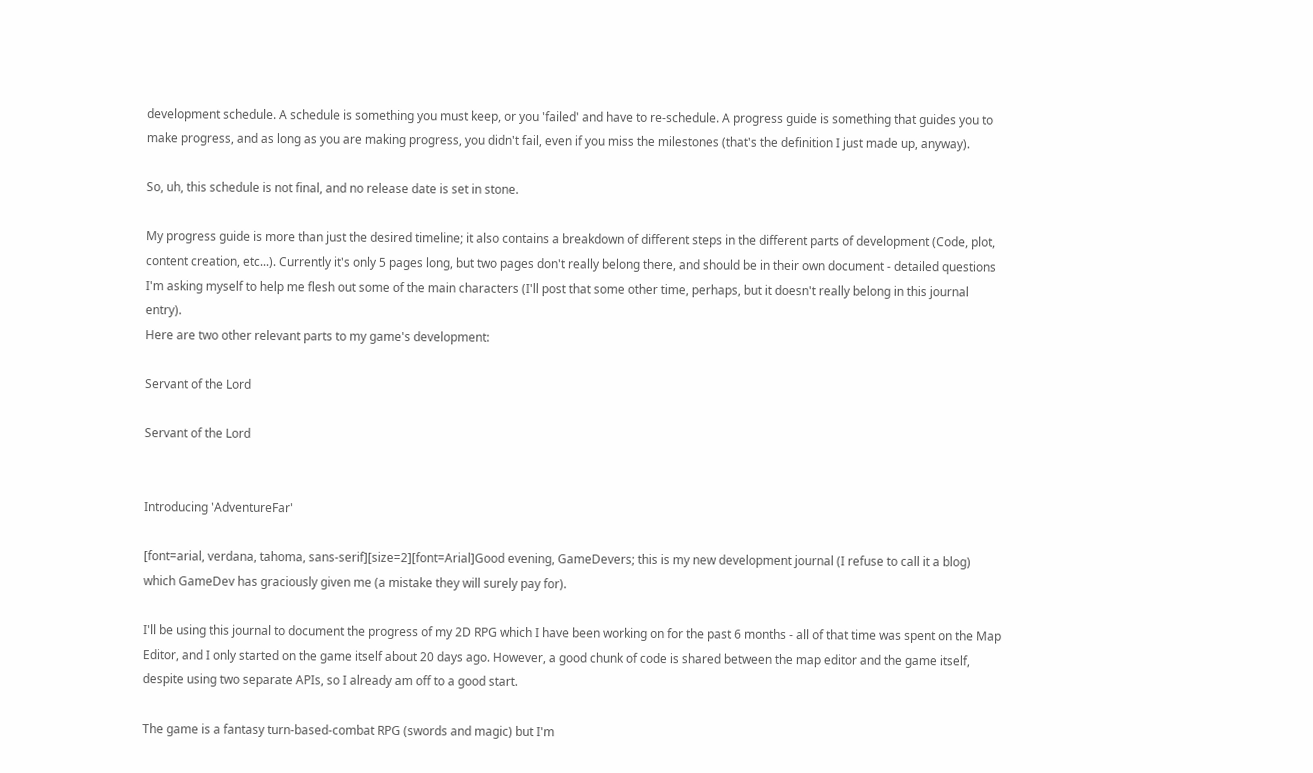development schedule. A schedule is something you must keep, or you 'failed' and have to re-schedule. A progress guide is something that guides you to make progress, and as long as you are making progress, you didn't fail, even if you miss the milestones (that's the definition I just made up, anyway).

So, uh, this schedule is not final, and no release date is set in stone.

My progress guide is more than just the desired timeline; it also contains a breakdown of different steps in the different parts of development (Code, plot, content creation, etc...). Currently it's only 5 pages long, but two pages don't really belong there, and should be in their own document - detailed questions I'm asking myself to help me flesh out some of the main characters (I'll post that some other time, perhaps, but it doesn't really belong in this journal entry).
Here are two other relevant parts to my game's development:

Servant of the Lord

Servant of the Lord


Introducing 'AdventureFar'

[font=arial, verdana, tahoma, sans-serif][size=2][font=Arial]Good evening, GameDevers; this is my new development journal (I refuse to call it a blog) which GameDev has graciously given me (a mistake they will surely pay for).

I'll be using this journal to document the progress of my 2D RPG which I have been working on for the past 6 months - all of that time was spent on the Map Editor, and I only started on the game itself about 20 days ago. However, a good chunk of code is shared between the map editor and the game itself, despite using two separate APIs, so I already am off to a good start.

The game is a fantasy turn-based-combat RPG (swords and magic) but I'm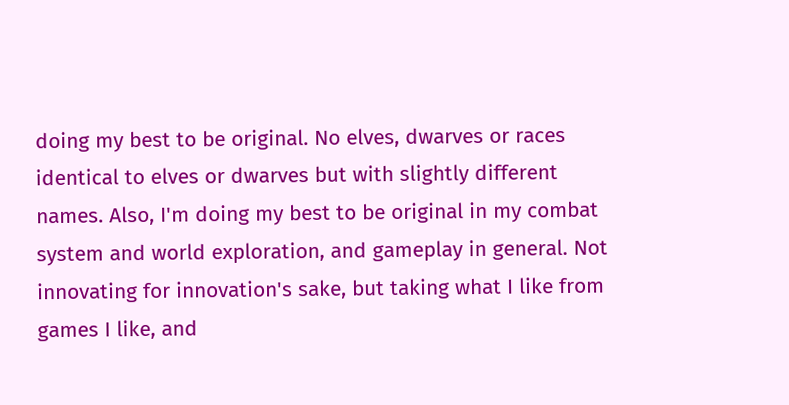doing my best to be original. No elves, dwarves or races identical to elves or dwarves but with slightly different names. Also, I'm doing my best to be original in my combat system and world exploration, and gameplay in general. Not innovating for innovation's sake, but taking what I like from games I like, and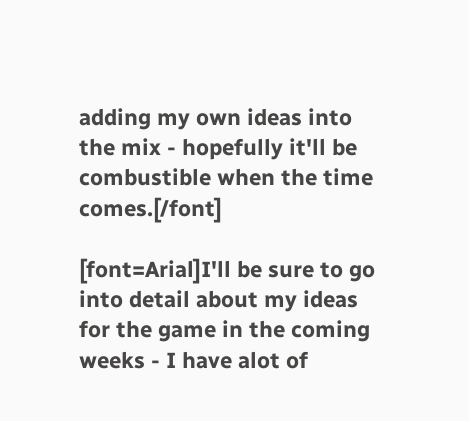adding my own ideas into the mix - hopefully it'll be combustible when the time comes.[/font]

[font=Arial]I'll be sure to go into detail about my ideas for the game in the coming weeks - I have alot of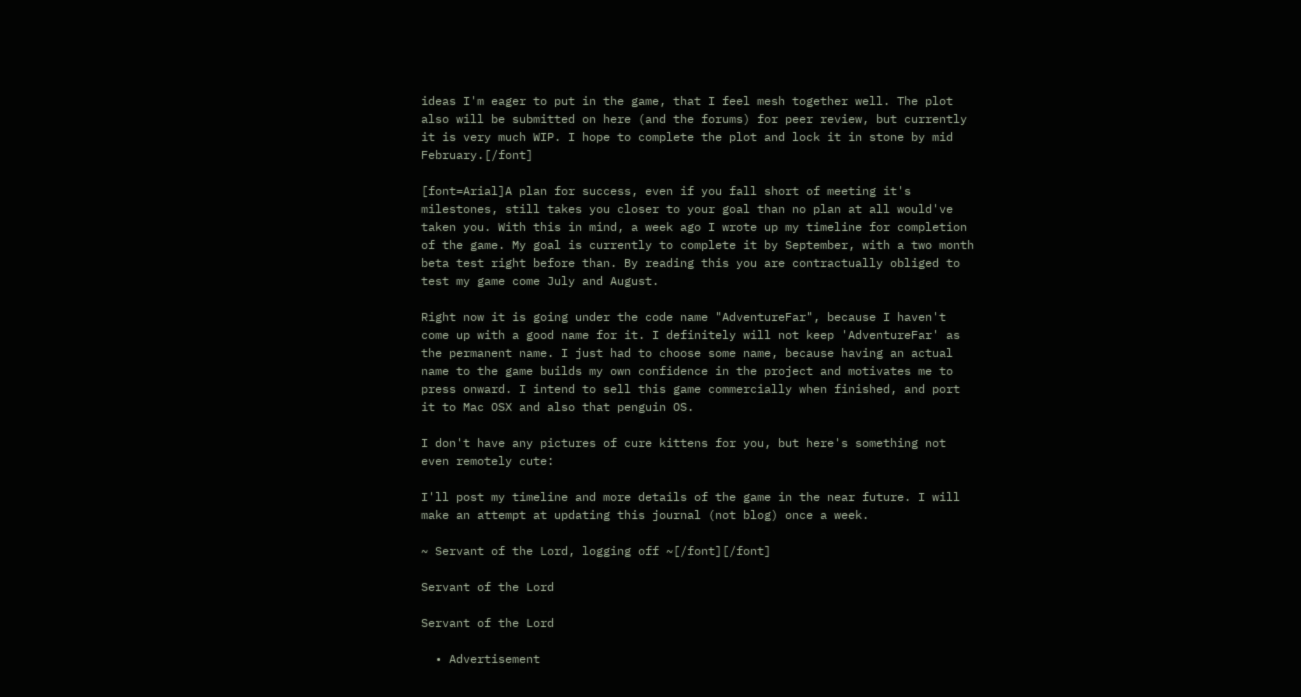ideas I'm eager to put in the game, that I feel mesh together well. The plot also will be submitted on here (and the forums) for peer review, but currently it is very much WIP. I hope to complete the plot and lock it in stone by mid February.[/font]

[font=Arial]A plan for success, even if you fall short of meeting it's milestones, still takes you closer to your goal than no plan at all would've taken you. With this in mind, a week ago I wrote up my timeline for completion of the game. My goal is currently to complete it by September, with a two month beta test right before than. By reading this you are contractually obliged to test my game come July and August.

Right now it is going under the code name "AdventureFar", because I haven't come up with a good name for it. I definitely will not keep 'AdventureFar' as the permanent name. I just had to choose some name, because having an actual name to the game builds my own confidence in the project and motivates me to press onward. I intend to sell this game commercially when finished, and port it to Mac OSX and also that penguin OS.

I don't have any pictures of cure kittens for you, but here's something not even remotely cute:

I'll post my timeline and more details of the game in the near future. I will make an attempt at updating this journal (not blog) once a week.

~ Servant of the Lord, logging off ~[/font][/font]

Servant of the Lord

Servant of the Lord

  • Advertisement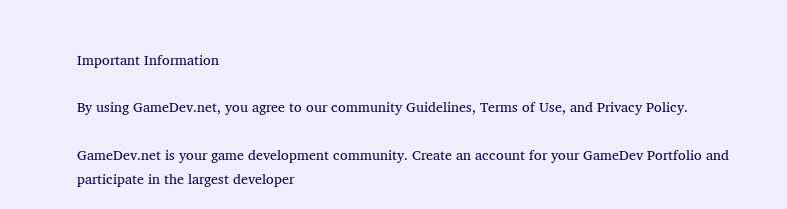Important Information

By using GameDev.net, you agree to our community Guidelines, Terms of Use, and Privacy Policy.

GameDev.net is your game development community. Create an account for your GameDev Portfolio and participate in the largest developer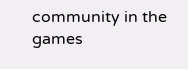community in the games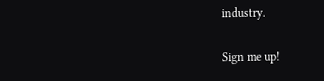industry.

Sign me up!